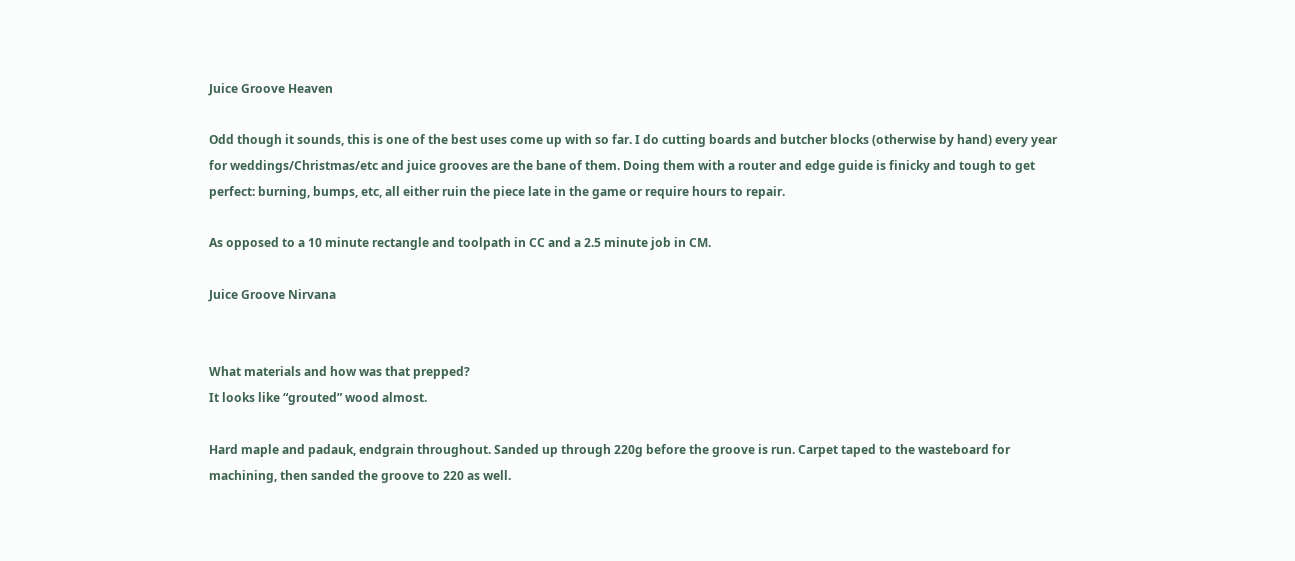Juice Groove Heaven

Odd though it sounds, this is one of the best uses come up with so far. I do cutting boards and butcher blocks (otherwise by hand) every year for weddings/Christmas/etc and juice grooves are the bane of them. Doing them with a router and edge guide is finicky and tough to get perfect: burning, bumps, etc, all either ruin the piece late in the game or require hours to repair.

As opposed to a 10 minute rectangle and toolpath in CC and a 2.5 minute job in CM.

Juice Groove Nirvana


What materials and how was that prepped?
It looks like “grouted” wood almost.

Hard maple and padauk, endgrain throughout. Sanded up through 220g before the groove is run. Carpet taped to the wasteboard for machining, then sanded the groove to 220 as well.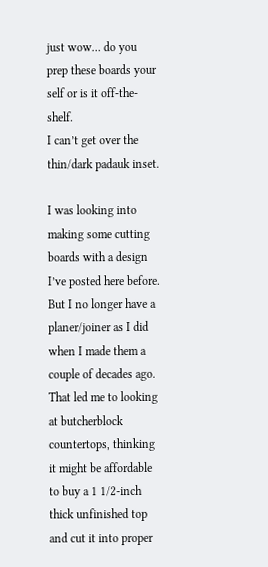just wow… do you prep these boards your self or is it off-the-shelf.
I can’t get over the thin/dark padauk inset.

I was looking into making some cutting boards with a design I’ve posted here before. But I no longer have a planer/joiner as I did when I made them a couple of decades ago. That led me to looking at butcherblock countertops, thinking it might be affordable to buy a 1 1/2-inch thick unfinished top and cut it into proper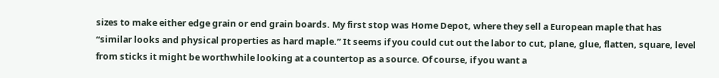sizes to make either edge grain or end grain boards. My first stop was Home Depot, where they sell a European maple that has “similar looks and physical properties as hard maple.” It seems if you could cut out the labor to cut, plane, glue, flatten, square, level from sticks it might be worthwhile looking at a countertop as a source. Of course, if you want a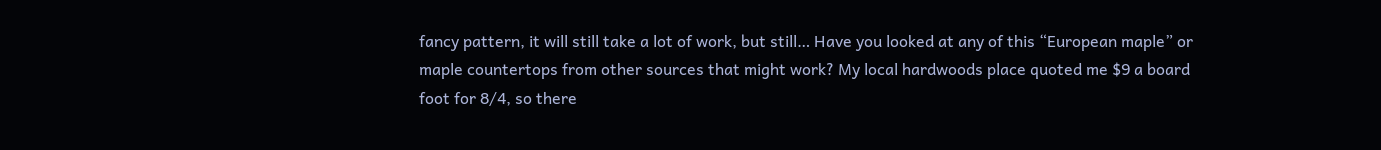fancy pattern, it will still take a lot of work, but still… Have you looked at any of this “European maple” or maple countertops from other sources that might work? My local hardwoods place quoted me $9 a board foot for 8/4, so there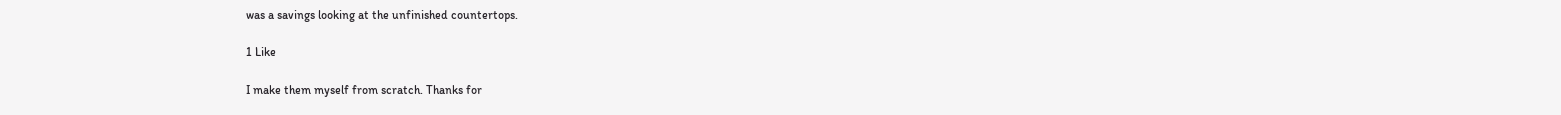was a savings looking at the unfinished countertops.

1 Like

I make them myself from scratch. Thanks for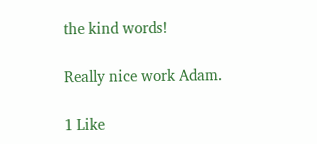the kind words!

Really nice work Adam.

1 Like